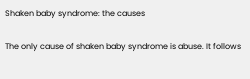Shaken baby syndrome: the causes

The only cause of shaken baby syndrome is abuse. It follows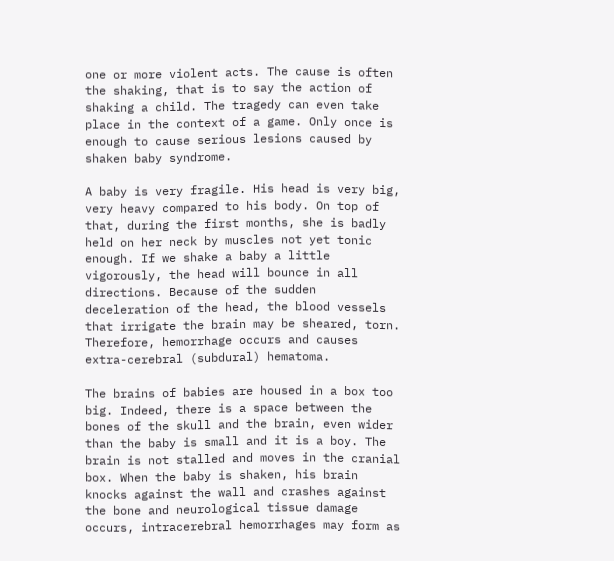one or more violent acts. The cause is often the shaking, that is to say the action of shaking a child. The tragedy can even take place in the context of a game. Only once is enough to cause serious lesions caused by shaken baby syndrome.

A baby is very fragile. His head is very big, very heavy compared to his body. On top of that, during the first months, she is badly held on her neck by muscles not yet tonic enough. If we shake a baby a little vigorously, the head will bounce in all directions. Because of the sudden deceleration of the head, the blood vessels that irrigate the brain may be sheared, torn. Therefore, hemorrhage occurs and causes extra-cerebral (subdural) hematoma.

The brains of babies are housed in a box too big. Indeed, there is a space between the bones of the skull and the brain, even wider than the baby is small and it is a boy. The brain is not stalled and moves in the cranial box. When the baby is shaken, his brain knocks against the wall and crashes against the bone and neurological tissue damage occurs, intracerebral hemorrhages may form as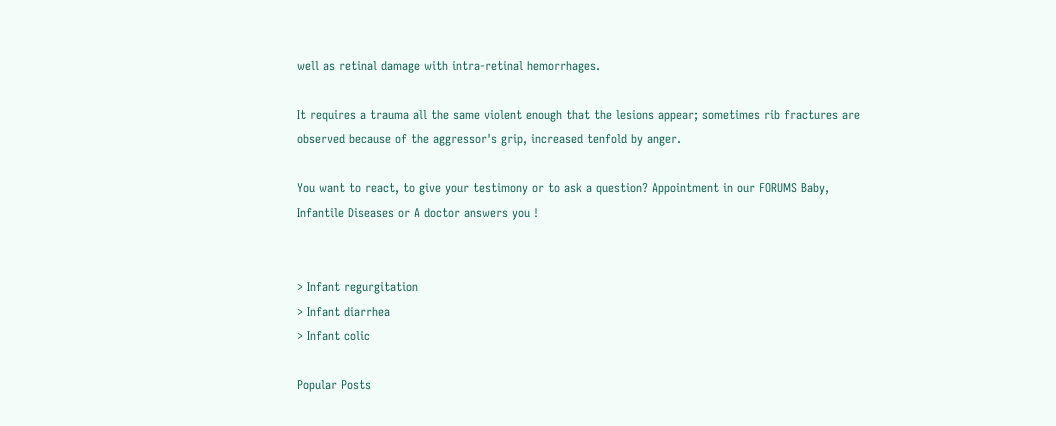well as retinal damage with intra-retinal hemorrhages.

It requires a trauma all the same violent enough that the lesions appear; sometimes rib fractures are observed because of the aggressor's grip, increased tenfold by anger.

You want to react, to give your testimony or to ask a question? Appointment in our FORUMS Baby, Infantile Diseases or A doctor answers you !


> Infant regurgitation
> Infant diarrhea
> Infant colic

Popular Posts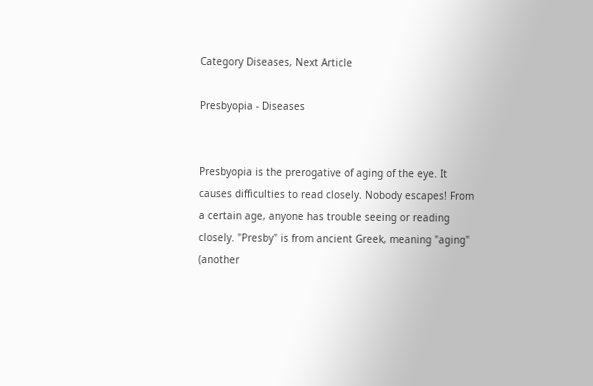Category Diseases, Next Article

Presbyopia - Diseases


Presbyopia is the prerogative of aging of the eye. It causes difficulties to read closely. Nobody escapes! From a certain age, anyone has trouble seeing or reading closely. "Presby" is from ancient Greek, meaning "aging" (another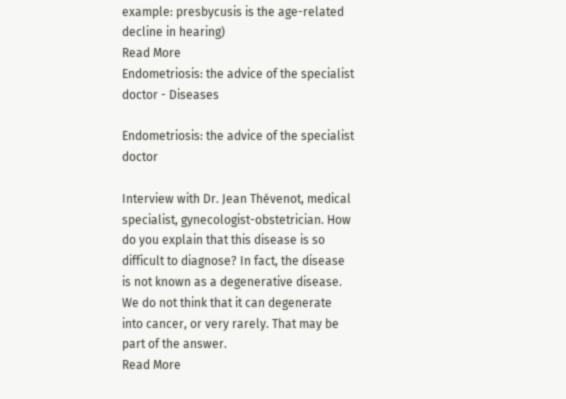example: presbycusis is the age-related decline in hearing)
Read More
Endometriosis: the advice of the specialist doctor - Diseases

Endometriosis: the advice of the specialist doctor

Interview with Dr. Jean Thévenot, medical specialist, gynecologist-obstetrician. How do you explain that this disease is so difficult to diagnose? In fact, the disease is not known as a degenerative disease. We do not think that it can degenerate into cancer, or very rarely. That may be part of the answer.
Read More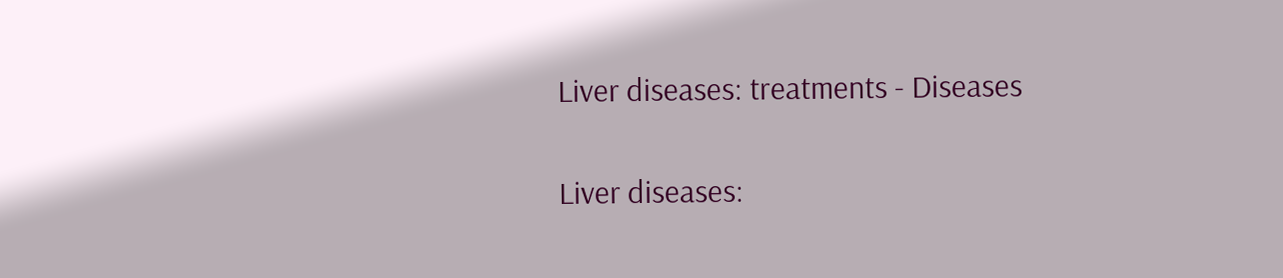Liver diseases: treatments - Diseases

Liver diseases: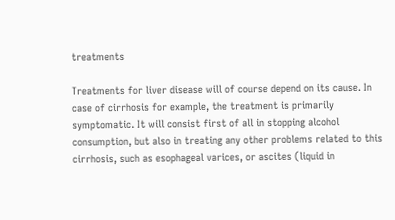treatments

Treatments for liver disease will of course depend on its cause. In case of cirrhosis for example, the treatment is primarily symptomatic. It will consist first of all in stopping alcohol consumption, but also in treating any other problems related to this cirrhosis, such as esophageal varices, or ascites (liquid in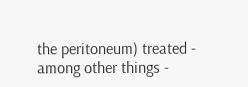the peritoneum) treated - among other things -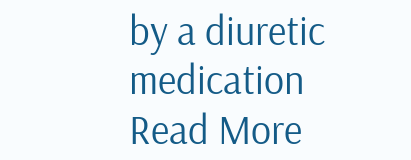by a diuretic medication
Read More